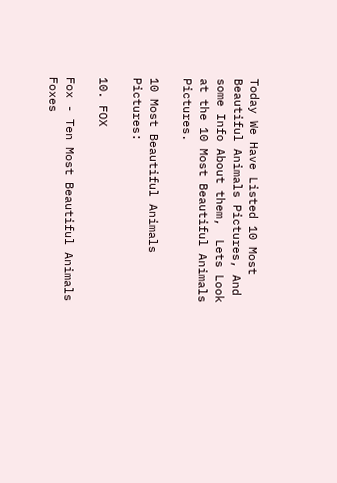Today We Have Listed 10 Most Beautiful Animals Pictures, And some Info About them,  Lets Look at the 10 Most Beautiful Animals Pictures.

10 Most Beautiful Animals Pictures:

10. FOX

Fox - Ten Most Beautiful Animals
Foxes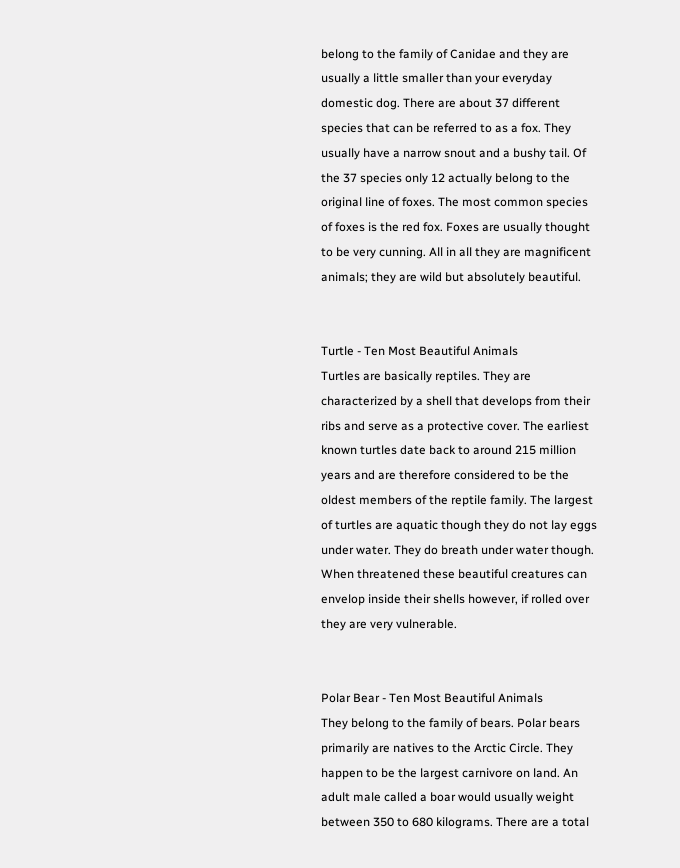belong to the family of Canidae and they are usually a little smaller than your everyday domestic dog. There are about 37 different species that can be referred to as a fox. They usually have a narrow snout and a bushy tail. Of the 37 species only 12 actually belong to the original line of foxes. The most common species of foxes is the red fox. Foxes are usually thought to be very cunning. All in all they are magnificent animals; they are wild but absolutely beautiful.


Turtle - Ten Most Beautiful Animals
Turtles are basically reptiles. They are characterized by a shell that develops from their ribs and serve as a protective cover. The earliest known turtles date back to around 215 million years and are therefore considered to be the oldest members of the reptile family. The largest of turtles are aquatic though they do not lay eggs under water. They do breath under water though. When threatened these beautiful creatures can envelop inside their shells however, if rolled over they are very vulnerable.


Polar Bear - Ten Most Beautiful Animals
They belong to the family of bears. Polar bears primarily are natives to the Arctic Circle. They happen to be the largest carnivore on land. An adult male called a boar would usually weight between 350 to 680 kilograms. There are a total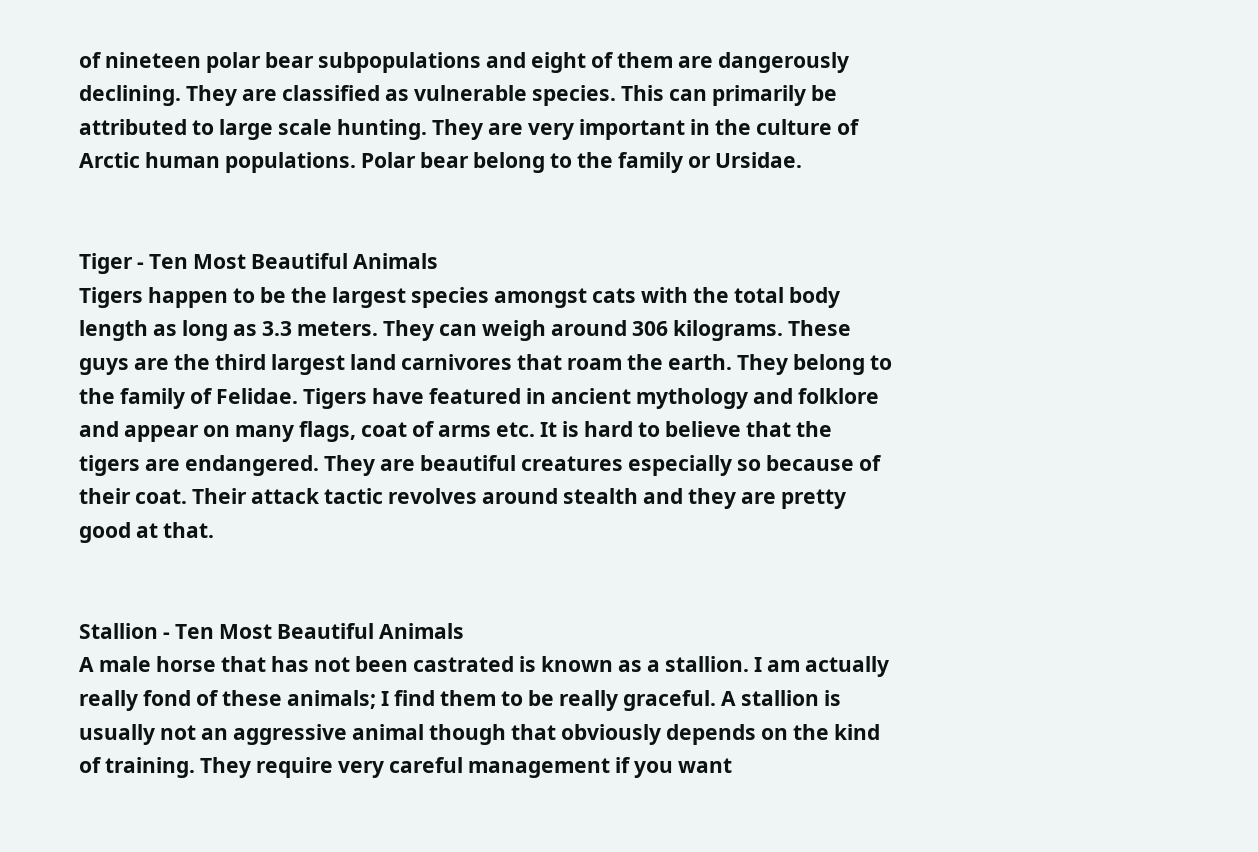of nineteen polar bear subpopulations and eight of them are dangerously declining. They are classified as vulnerable species. This can primarily be attributed to large scale hunting. They are very important in the culture of Arctic human populations. Polar bear belong to the family or Ursidae.


Tiger - Ten Most Beautiful Animals
Tigers happen to be the largest species amongst cats with the total body length as long as 3.3 meters. They can weigh around 306 kilograms. These guys are the third largest land carnivores that roam the earth. They belong to the family of Felidae. Tigers have featured in ancient mythology and folklore and appear on many flags, coat of arms etc. It is hard to believe that the tigers are endangered. They are beautiful creatures especially so because of their coat. Their attack tactic revolves around stealth and they are pretty good at that.


Stallion - Ten Most Beautiful Animals
A male horse that has not been castrated is known as a stallion. I am actually really fond of these animals; I find them to be really graceful. A stallion is usually not an aggressive animal though that obviously depends on the kind of training. They require very careful management if you want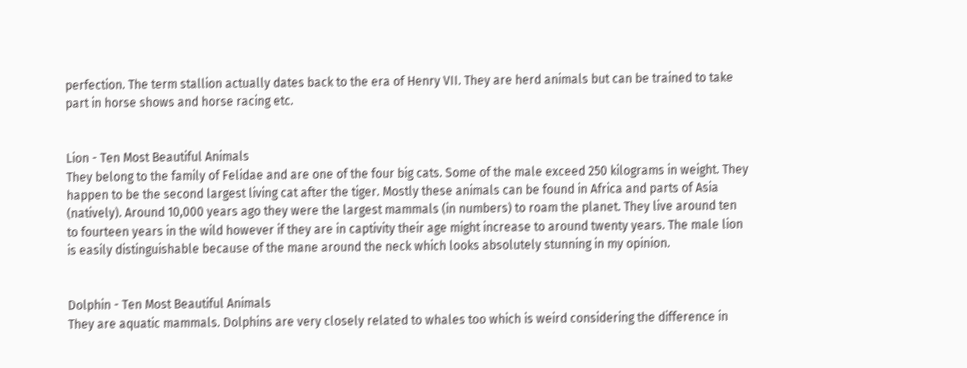perfection. The term stallion actually dates back to the era of Henry VII. They are herd animals but can be trained to take part in horse shows and horse racing etc.


Lion - Ten Most Beautiful Animals
They belong to the family of Felidae and are one of the four big cats. Some of the male exceed 250 kilograms in weight. They happen to be the second largest living cat after the tiger. Mostly these animals can be found in Africa and parts of Asia (natively). Around 10,000 years ago they were the largest mammals (in numbers) to roam the planet. They live around ten to fourteen years in the wild however if they are in captivity their age might increase to around twenty years. The male lion is easily distinguishable because of the mane around the neck which looks absolutely stunning in my opinion.


Dolphin - Ten Most Beautiful Animals
They are aquatic mammals. Dolphins are very closely related to whales too which is weird considering the difference in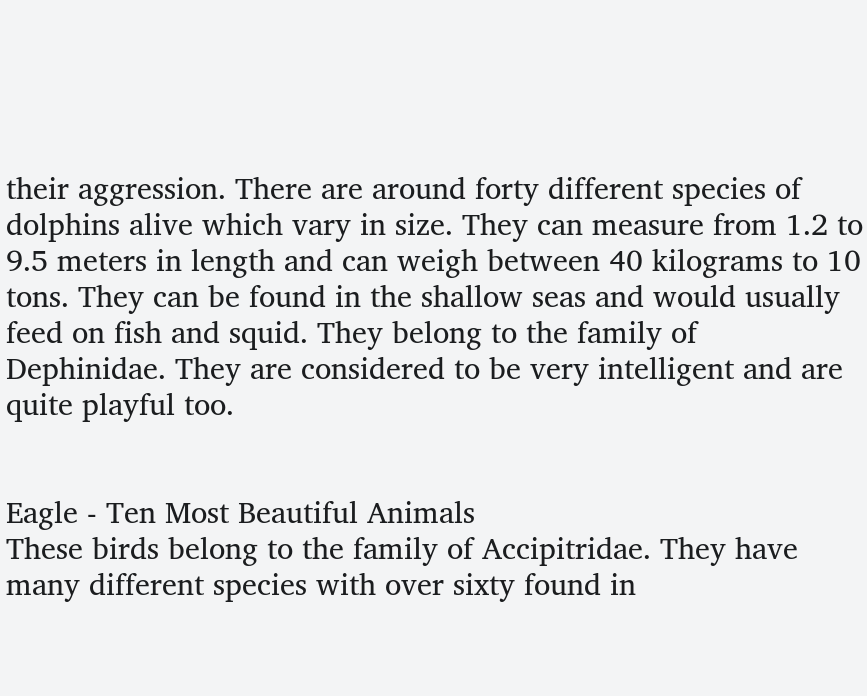their aggression. There are around forty different species of dolphins alive which vary in size. They can measure from 1.2 to 9.5 meters in length and can weigh between 40 kilograms to 10 tons. They can be found in the shallow seas and would usually feed on fish and squid. They belong to the family of Dephinidae. They are considered to be very intelligent and are quite playful too.


Eagle - Ten Most Beautiful Animals
These birds belong to the family of Accipitridae. They have many different species with over sixty found in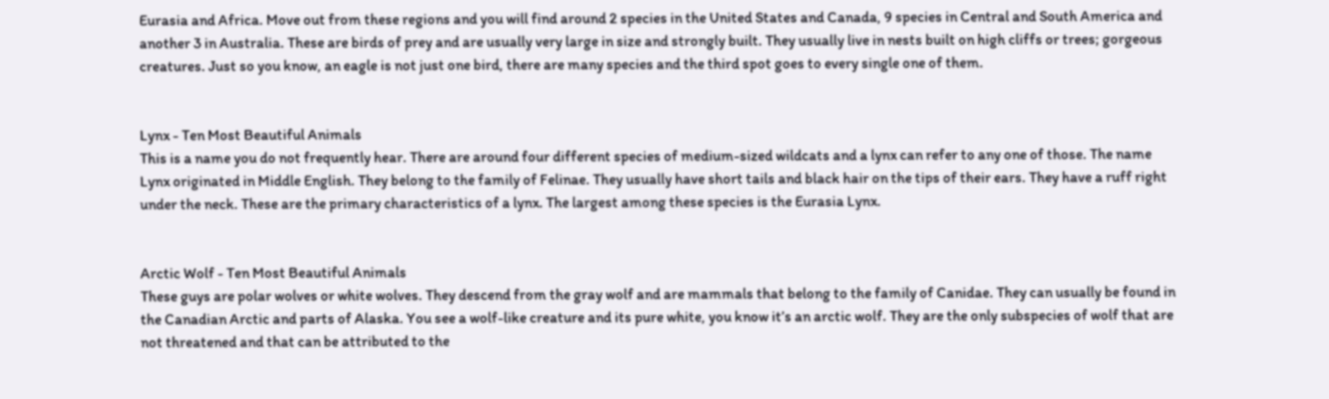Eurasia and Africa. Move out from these regions and you will find around 2 species in the United States and Canada, 9 species in Central and South America and another 3 in Australia. These are birds of prey and are usually very large in size and strongly built. They usually live in nests built on high cliffs or trees; gorgeous creatures. Just so you know, an eagle is not just one bird, there are many species and the third spot goes to every single one of them.


Lynx - Ten Most Beautiful Animals
This is a name you do not frequently hear. There are around four different species of medium-sized wildcats and a lynx can refer to any one of those. The name Lynx originated in Middle English. They belong to the family of Felinae. They usually have short tails and black hair on the tips of their ears. They have a ruff right under the neck. These are the primary characteristics of a lynx. The largest among these species is the Eurasia Lynx.


Arctic Wolf - Ten Most Beautiful Animals
These guys are polar wolves or white wolves. They descend from the gray wolf and are mammals that belong to the family of Canidae. They can usually be found in the Canadian Arctic and parts of Alaska. You see a wolf-like creature and its pure white, you know it’s an arctic wolf. They are the only subspecies of wolf that are not threatened and that can be attributed to the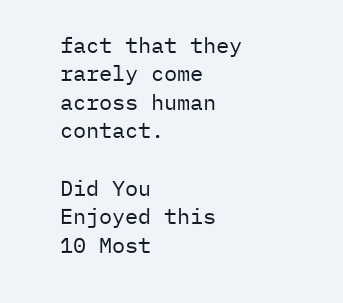fact that they rarely come across human contact.

Did You Enjoyed this 10 Most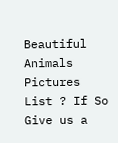Beautiful Animals Pictures List ? If So Give us a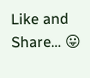Like and Share… 😛